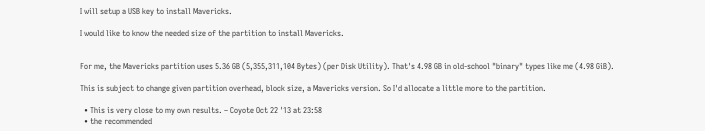I will setup a USB key to install Mavericks.

I would like to know the needed size of the partition to install Mavericks.


For me, the Mavericks partition uses 5.36 GB (5,355,311,104 Bytes) (per Disk Utility). That's 4.98 GB in old-school "binary" types like me (4.98 GiB).

This is subject to change given partition overhead, block size, a Mavericks version. So I'd allocate a little more to the partition.

  • This is very close to my own results. – Coyote Oct 22 '13 at 23:58
  • the recommended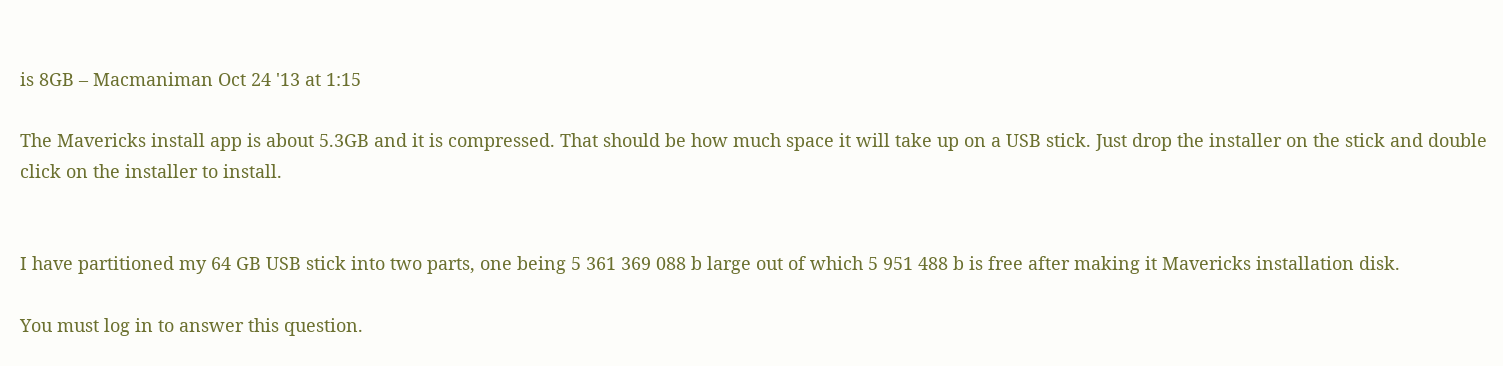is 8GB – Macmaniman Oct 24 '13 at 1:15

The Mavericks install app is about 5.3GB and it is compressed. That should be how much space it will take up on a USB stick. Just drop the installer on the stick and double click on the installer to install.


I have partitioned my 64 GB USB stick into two parts, one being 5 361 369 088 b large out of which 5 951 488 b is free after making it Mavericks installation disk.

You must log in to answer this question.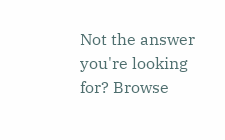Not the answer you're looking for? Browse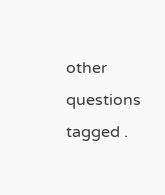other questions tagged .